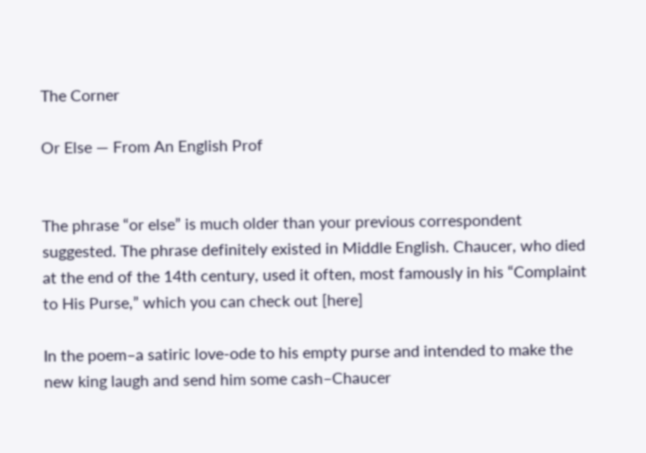The Corner

Or Else — From An English Prof


The phrase “or else” is much older than your previous correspondent suggested. The phrase definitely existed in Middle English. Chaucer, who died at the end of the 14th century, used it often, most famously in his “Complaint to His Purse,” which you can check out [here]

In the poem–a satiric love-ode to his empty purse and intended to make the new king laugh and send him some cash–Chaucer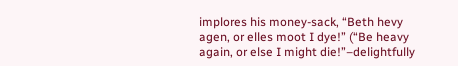implores his money-sack, “Beth hevy agen, or elles moot I dye!” (“Be heavy again, or else I might die!”–delightfully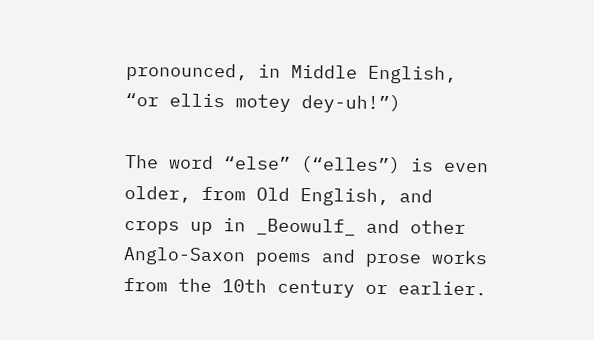pronounced, in Middle English, “or ellis motey dey-uh!”)

The word “else” (“elles”) is even older, from Old English, and crops up in _Beowulf_ and other Anglo-Saxon poems and prose works from the 10th century or earlier.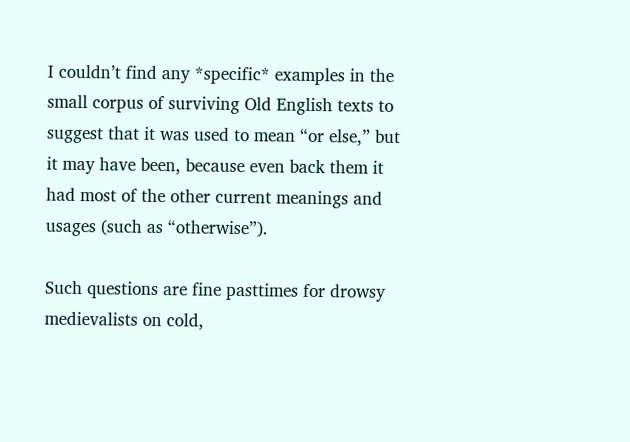I couldn’t find any *specific* examples in the small corpus of surviving Old English texts to suggest that it was used to mean “or else,” but it may have been, because even back them it had most of the other current meanings and usages (such as “otherwise”).

Such questions are fine pasttimes for drowsy medievalists on cold,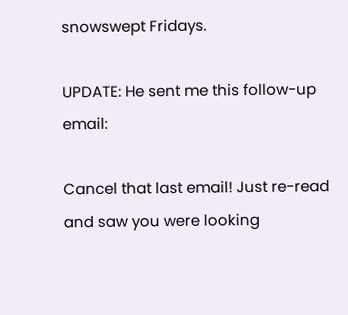snowswept Fridays.

UPDATE: He sent me this follow-up email:

Cancel that last email! Just re-read and saw you were looking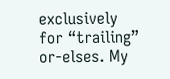exclusively for “trailing” or-elses. My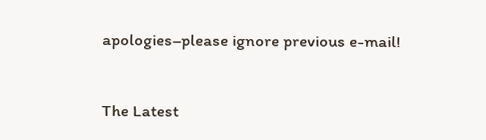apologies–please ignore previous e-mail!


The Latest